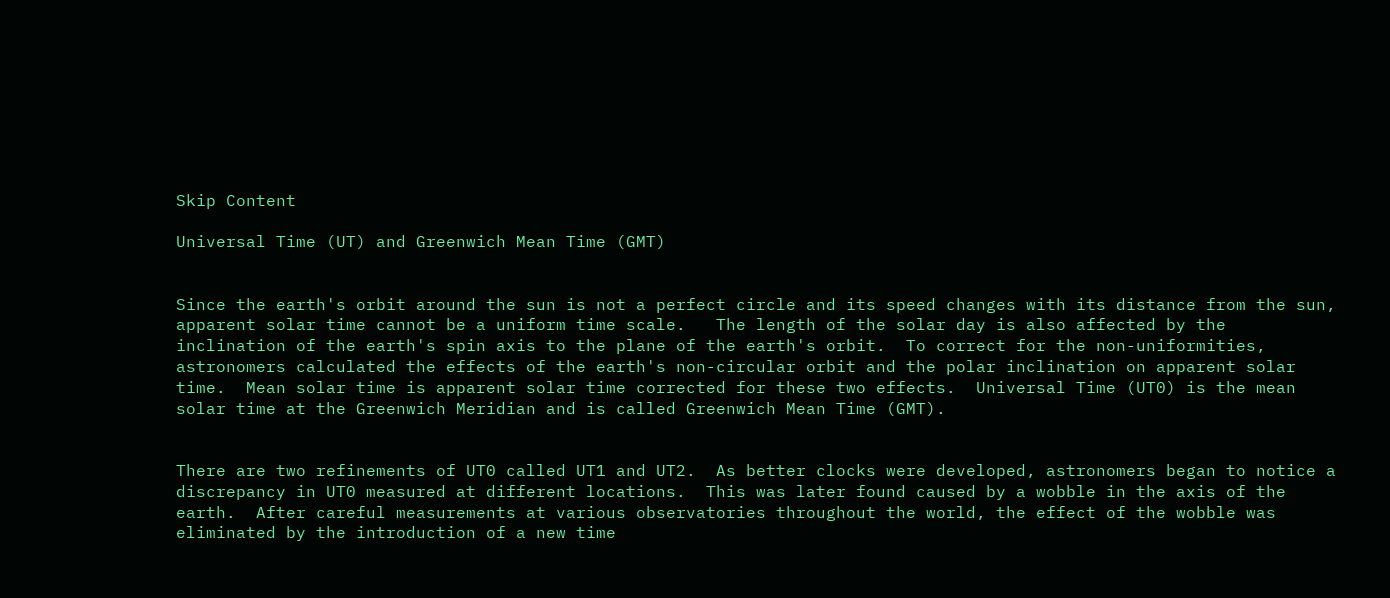Skip Content

Universal Time (UT) and Greenwich Mean Time (GMT)


Since the earth's orbit around the sun is not a perfect circle and its speed changes with its distance from the sun, apparent solar time cannot be a uniform time scale.   The length of the solar day is also affected by the inclination of the earth's spin axis to the plane of the earth's orbit.  To correct for the non-uniformities, astronomers calculated the effects of the earth's non-circular orbit and the polar inclination on apparent solar time.  Mean solar time is apparent solar time corrected for these two effects.  Universal Time (UT0) is the mean solar time at the Greenwich Meridian and is called Greenwich Mean Time (GMT).


There are two refinements of UT0 called UT1 and UT2.  As better clocks were developed, astronomers began to notice a discrepancy in UT0 measured at different locations.  This was later found caused by a wobble in the axis of the earth.  After careful measurements at various observatories throughout the world, the effect of the wobble was eliminated by the introduction of a new time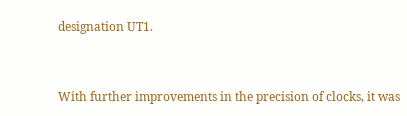designation UT1.


With further improvements in the precision of clocks, it was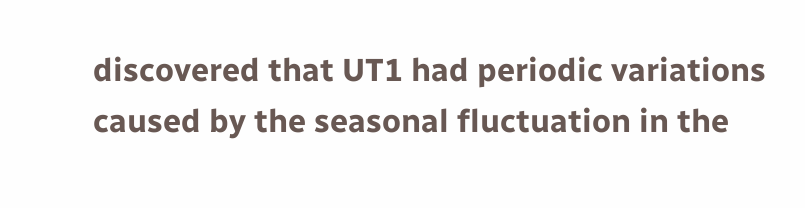discovered that UT1 had periodic variations caused by the seasonal fluctuation in the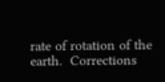rate of rotation of the earth.  Corrections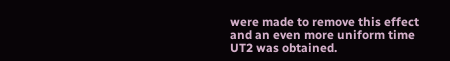were made to remove this effect and an even more uniform time UT2 was obtained.